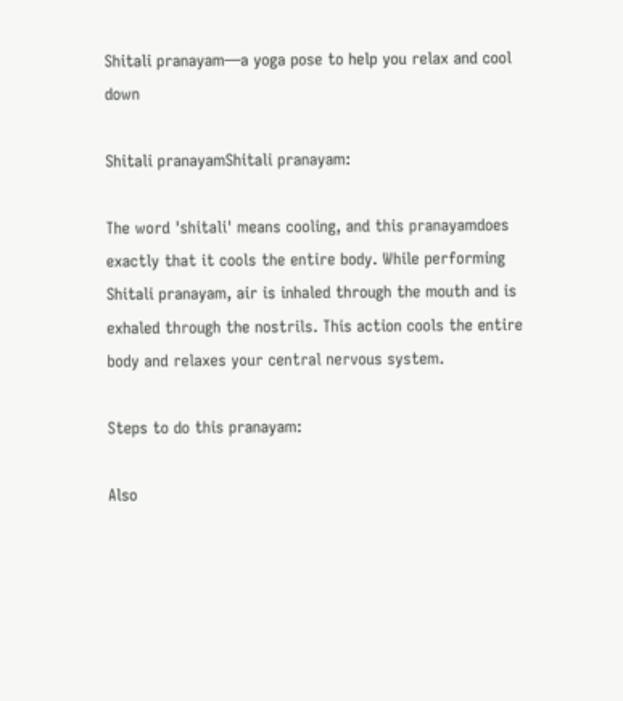Shitali pranayam—a yoga pose to help you relax and cool down

Shitali pranayamShitali pranayam:

The word 'shitali' means cooling, and this pranayamdoes exactly that it cools the entire body. While performing Shitali pranayam, air is inhaled through the mouth and is exhaled through the nostrils. This action cools the entire body and relaxes your central nervous system.

Steps to do this pranayam:

Also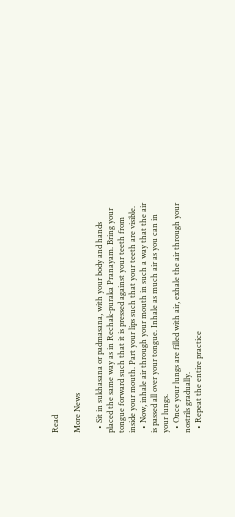Read

More News

  • Sit in sukhasana or padmasana, with your body and hands placed the same way as in Rechak-puraka Pranayam. Bring your tongue forward such that it is pressed against your teeth from inside your mouth. Part your lips such that your teeth are visible.
  • Now, inhale air through your mouth in such a way that the air is passed all over your tongue. Inhale as much air as you can in your lungs.
  • Once your lungs are filled with air, exhale the air through your nostrils gradually.
  • Repeat the entire practice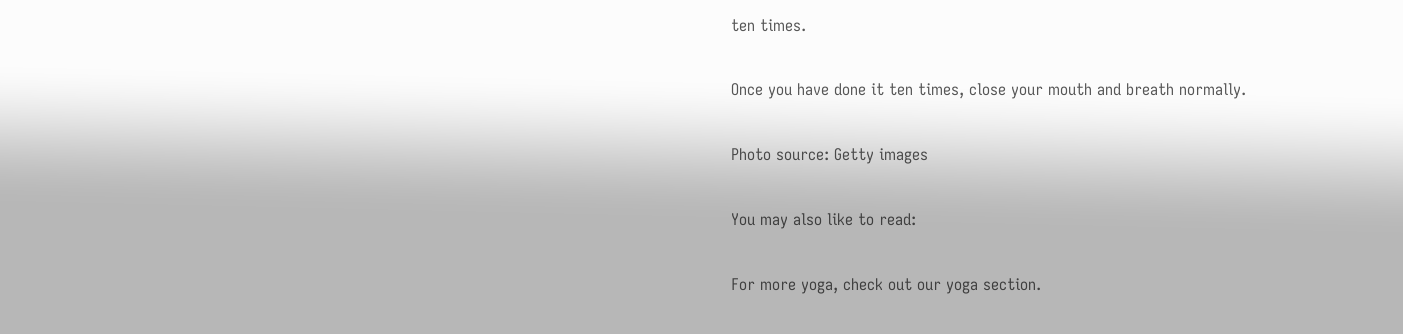ten times.

Once you have done it ten times, close your mouth and breath normally.

Photo source: Getty images

You may also like to read:

For more yoga, check out our yoga section.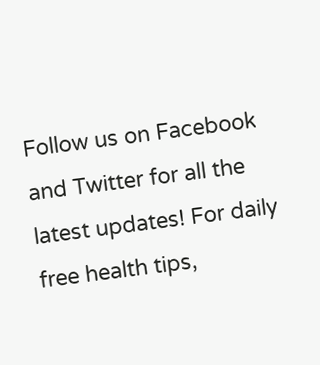Follow us on Facebook and Twitter for all the latest updates! For daily free health tips,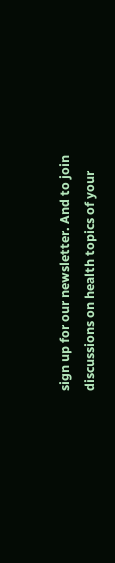sign up for our newsletter. And to join discussions on health topics of your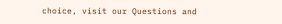choice, visit our Questions and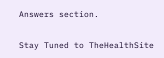Answers section.

Stay Tuned to TheHealthSite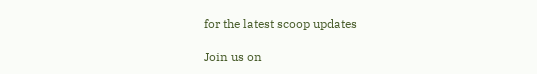for the latest scoop updates

Join us on